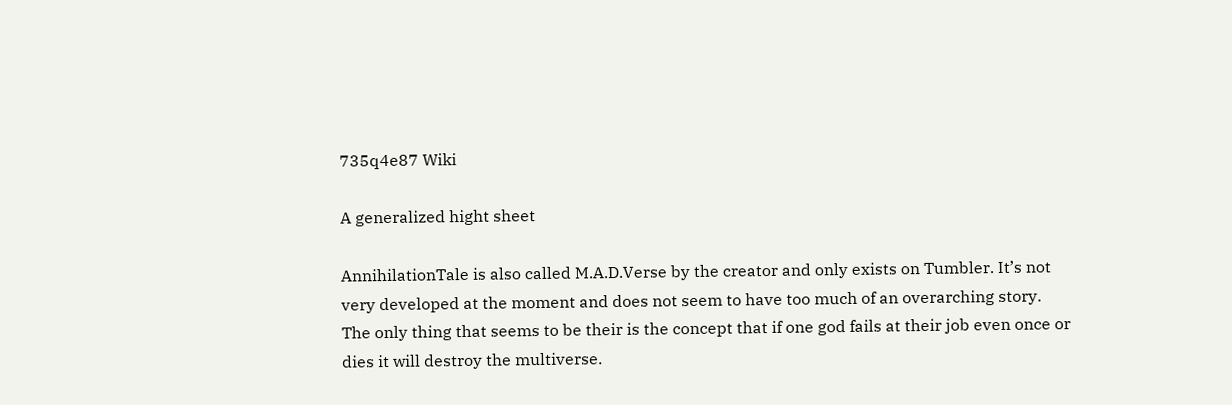735q4e87 Wiki

A generalized hight sheet

AnnihilationTale is also called M.A.D.Verse by the creator and only exists on Tumbler. It’s not very developed at the moment and does not seem to have too much of an overarching story. The only thing that seems to be their is the concept that if one god fails at their job even once or dies it will destroy the multiverse.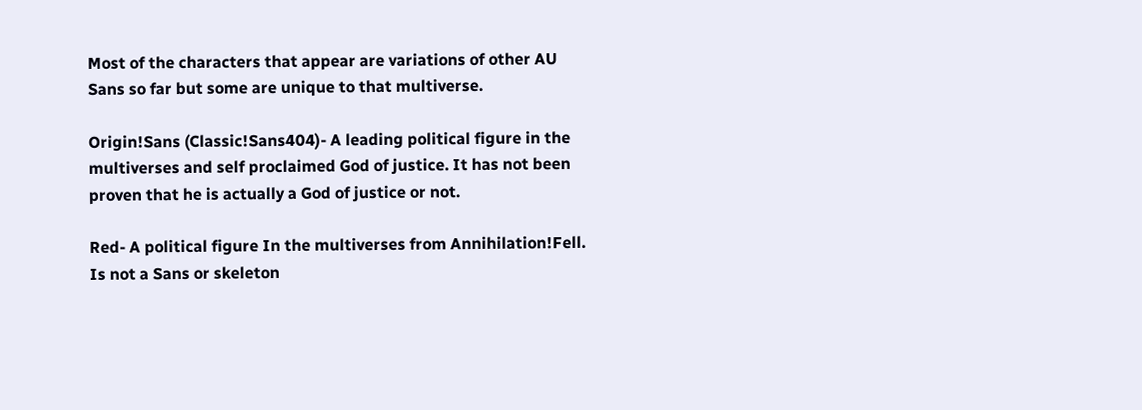Most of the characters that appear are variations of other AU Sans so far but some are unique to that multiverse.

Origin!Sans (Classic!Sans404)- A leading political figure in the multiverses and self proclaimed God of justice. It has not been proven that he is actually a God of justice or not.

Red- A political figure In the multiverses from Annihilation!Fell. Is not a Sans or skeleton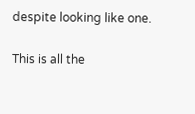despite looking like one.

This is all the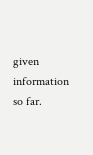given information so far.